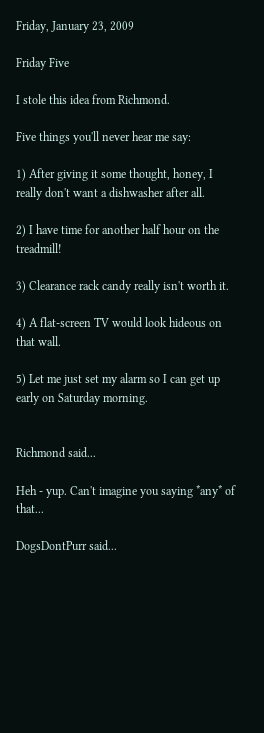Friday, January 23, 2009

Friday Five

I stole this idea from Richmond.

Five things you'll never hear me say:

1) After giving it some thought, honey, I really don't want a dishwasher after all.

2) I have time for another half hour on the treadmill!

3) Clearance rack candy really isn't worth it.

4) A flat-screen TV would look hideous on that wall.

5) Let me just set my alarm so I can get up early on Saturday morning.


Richmond said...

Heh - yup. Can't imagine you saying *any* of that...

DogsDontPurr said...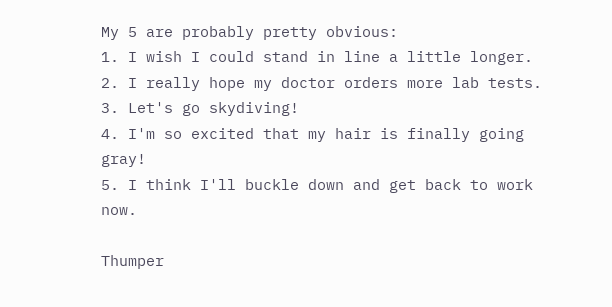My 5 are probably pretty obvious:
1. I wish I could stand in line a little longer.
2. I really hope my doctor orders more lab tests.
3. Let's go skydiving!
4. I'm so excited that my hair is finally going gray!
5. I think I'll buckle down and get back to work now.

Thumper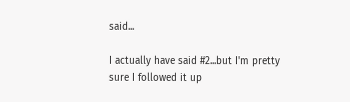said...

I actually have said #2...but I'm pretty sure I followed it up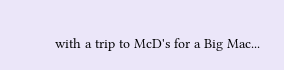with a trip to McD's for a Big Mac...